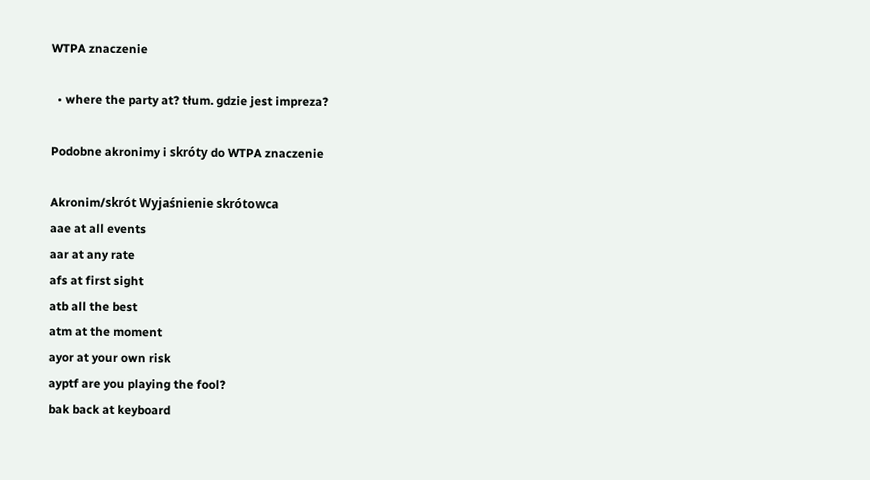WTPA znaczenie

  • where the party at? tłum. gdzie jest impreza?

Podobne akronimy i skróty do WTPA znaczenie

Akronim/skrót Wyjaśnienie skrótowca
aae at all events
aar at any rate
afs at first sight
atb all the best
atm at the moment
ayor at your own risk
ayptf are you playing the fool?
bak back at keyboard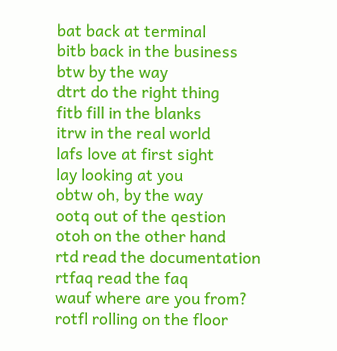bat back at terminal
bitb back in the business
btw by the way
dtrt do the right thing
fitb fill in the blanks
itrw in the real world
lafs love at first sight
lay looking at you
obtw oh, by the way
ootq out of the qestion
otoh on the other hand
rtd read the documentation
rtfaq read the faq
wauf where are you from?
rotfl rolling on the floor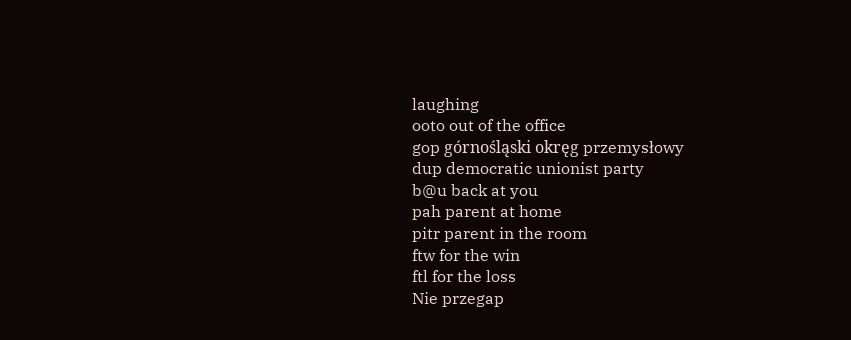laughing
ooto out of the office
gop górnośląski okręg przemysłowy
dup democratic unionist party
b@u back at you
pah parent at home
pitr parent in the room
ftw for the win
ftl for the loss
Nie przegap